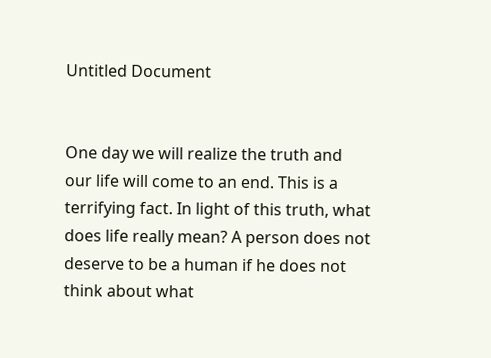Untitled Document


One day we will realize the truth and our life will come to an end. This is a terrifying fact. In light of this truth, what does life really mean? A person does not deserve to be a human if he does not think about what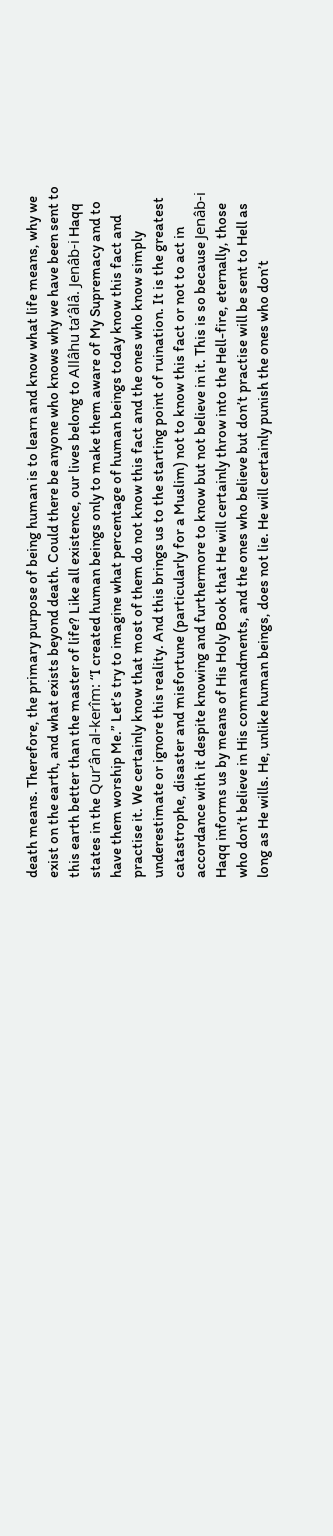death means. Therefore, the primary purpose of being human is to learn and know what life means, why we exist on the earth, and what exists beyond death. Could there be anyone who knows why we have been sent to this earth better than the master of life? Like all existence, our lives belong to Allâhu ta’âlâ. Jenâb-i Haqq states in the Qur’ân al-kerîm: “I created human beings only to make them aware of My Supremacy and to have them worship Me.” Let’s try to imagine what percentage of human beings today know this fact and practise it. We certainly know that most of them do not know this fact and the ones who know simply underestimate or ignore this reality. And this brings us to the starting point of ruination. It is the greatest catastrophe, disaster and misfortune (particularly for a Muslim) not to know this fact or not to act in accordance with it despite knowing and furthermore to know but not believe in it. This is so because Jenâb-i Haqq informs us by means of His Holy Book that He will certainly throw into the Hell-fire, eternally, those who don’t believe in His commandments, and the ones who believe but don’t practise will be sent to Hell as long as He wills. He, unlike human beings, does not lie. He will certainly punish the ones who don’t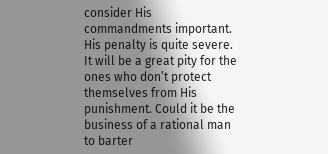consider His commandments important. His penalty is quite severe. It will be a great pity for the ones who don’t protect themselves from His punishment. Could it be the business of a rational man to barter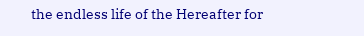the endless life of the Hereafter for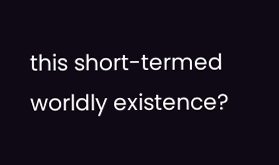this short-termed worldly existence?